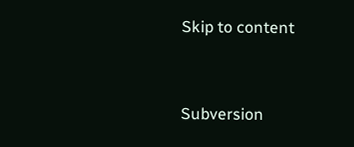Skip to content


Subversion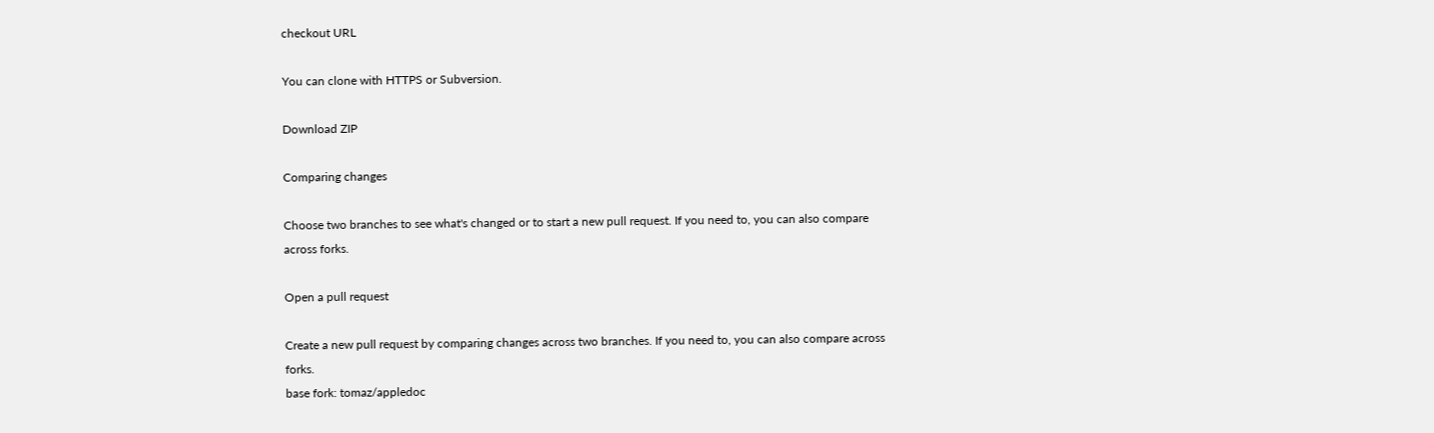checkout URL

You can clone with HTTPS or Subversion.

Download ZIP

Comparing changes

Choose two branches to see what's changed or to start a new pull request. If you need to, you can also compare across forks.

Open a pull request

Create a new pull request by comparing changes across two branches. If you need to, you can also compare across forks.
base fork: tomaz/appledoc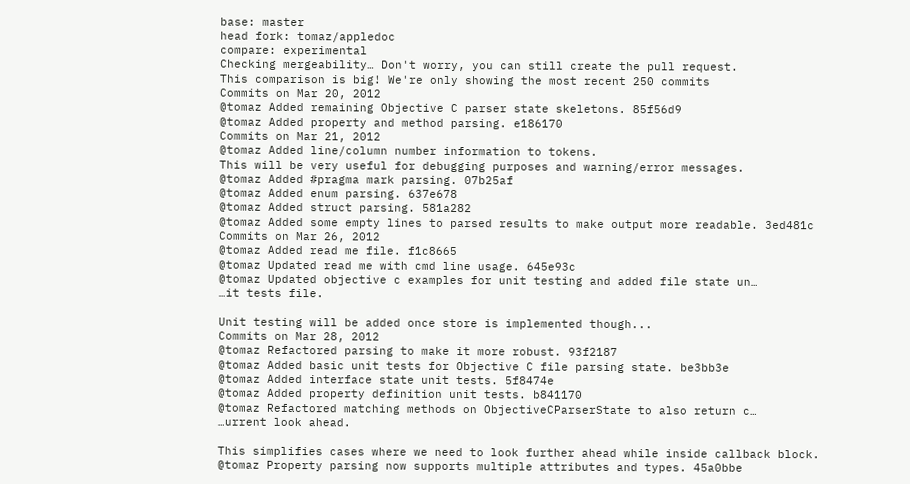base: master
head fork: tomaz/appledoc
compare: experimental
Checking mergeability… Don't worry, you can still create the pull request.
This comparison is big! We're only showing the most recent 250 commits
Commits on Mar 20, 2012
@tomaz Added remaining Objective C parser state skeletons. 85f56d9
@tomaz Added property and method parsing. e186170
Commits on Mar 21, 2012
@tomaz Added line/column number information to tokens.
This will be very useful for debugging purposes and warning/error messages.
@tomaz Added #pragma mark parsing. 07b25af
@tomaz Added enum parsing. 637e678
@tomaz Added struct parsing. 581a282
@tomaz Added some empty lines to parsed results to make output more readable. 3ed481c
Commits on Mar 26, 2012
@tomaz Added read me file. f1c8665
@tomaz Updated read me with cmd line usage. 645e93c
@tomaz Updated objective c examples for unit testing and added file state un…
…it tests file.

Unit testing will be added once store is implemented though...
Commits on Mar 28, 2012
@tomaz Refactored parsing to make it more robust. 93f2187
@tomaz Added basic unit tests for Objective C file parsing state. be3bb3e
@tomaz Added interface state unit tests. 5f8474e
@tomaz Added property definition unit tests. b841170
@tomaz Refactored matching methods on ObjectiveCParserState to also return c…
…urrent look ahead.

This simplifies cases where we need to look further ahead while inside callback block.
@tomaz Property parsing now supports multiple attributes and types. 45a0bbe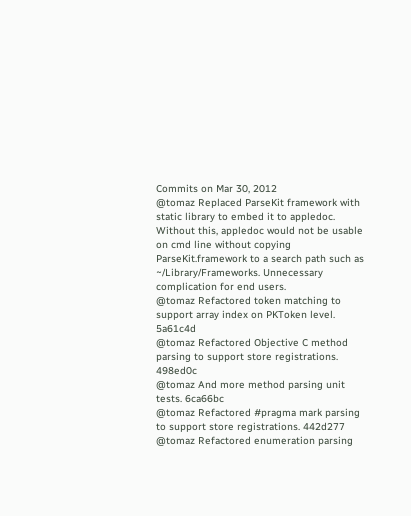Commits on Mar 30, 2012
@tomaz Replaced ParseKit framework with static library to embed it to appledoc.
Without this, appledoc would not be usable on cmd line without copying ParseKit.framework to a search path such as ~/Library/Frameworks. Unnecessary complication for end users.
@tomaz Refactored token matching to support array index on PKToken level. 5a61c4d
@tomaz Refactored Objective C method parsing to support store registrations. 498ed0c
@tomaz And more method parsing unit tests. 6ca66bc
@tomaz Refactored #pragma mark parsing to support store registrations. 442d277
@tomaz Refactored enumeration parsing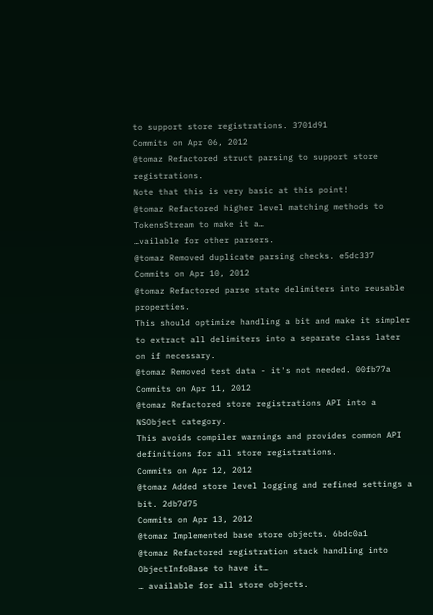to support store registrations. 3701d91
Commits on Apr 06, 2012
@tomaz Refactored struct parsing to support store registrations.
Note that this is very basic at this point!
@tomaz Refactored higher level matching methods to TokensStream to make it a…
…vailable for other parsers.
@tomaz Removed duplicate parsing checks. e5dc337
Commits on Apr 10, 2012
@tomaz Refactored parse state delimiters into reusable properties.
This should optimize handling a bit and make it simpler to extract all delimiters into a separate class later on if necessary.
@tomaz Removed test data - it's not needed. 00fb77a
Commits on Apr 11, 2012
@tomaz Refactored store registrations API into a NSObject category.
This avoids compiler warnings and provides common API definitions for all store registrations.
Commits on Apr 12, 2012
@tomaz Added store level logging and refined settings a bit. 2db7d75
Commits on Apr 13, 2012
@tomaz Implemented base store objects. 6bdc0a1
@tomaz Refactored registration stack handling into ObjectInfoBase to have it…
… available for all store objects.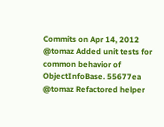Commits on Apr 14, 2012
@tomaz Added unit tests for common behavior of ObjectInfoBase. 55677ea
@tomaz Refactored helper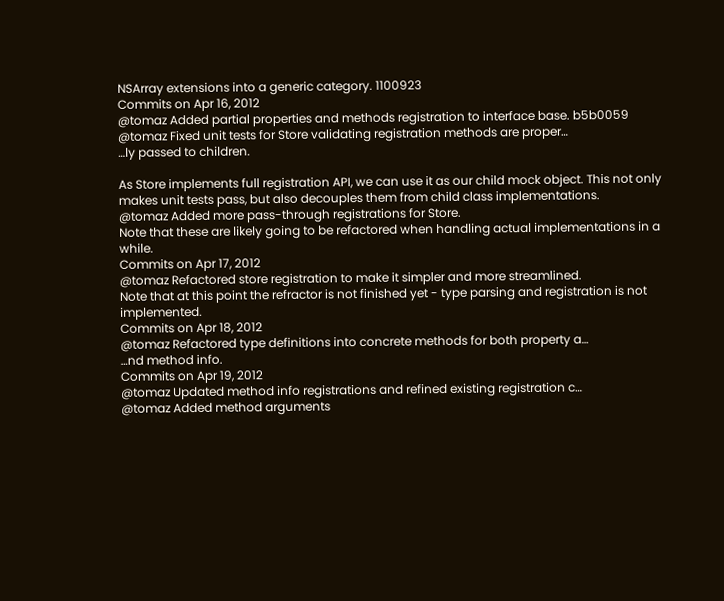NSArray extensions into a generic category. 1100923
Commits on Apr 16, 2012
@tomaz Added partial properties and methods registration to interface base. b5b0059
@tomaz Fixed unit tests for Store validating registration methods are proper…
…ly passed to children.

As Store implements full registration API, we can use it as our child mock object. This not only makes unit tests pass, but also decouples them from child class implementations.
@tomaz Added more pass-through registrations for Store.
Note that these are likely going to be refactored when handling actual implementations in a while.
Commits on Apr 17, 2012
@tomaz Refactored store registration to make it simpler and more streamlined.
Note that at this point the refractor is not finished yet - type parsing and registration is not implemented.
Commits on Apr 18, 2012
@tomaz Refactored type definitions into concrete methods for both property a…
…nd method info.
Commits on Apr 19, 2012
@tomaz Updated method info registrations and refined existing registration c…
@tomaz Added method arguments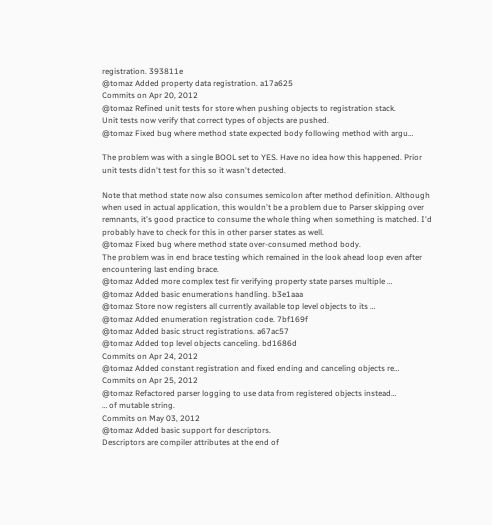registration. 393811e
@tomaz Added property data registration. a17a625
Commits on Apr 20, 2012
@tomaz Refined unit tests for store when pushing objects to registration stack.
Unit tests now verify that correct types of objects are pushed.
@tomaz Fixed bug where method state expected body following method with argu…

The problem was with a single BOOL set to YES. Have no idea how this happened. Prior unit tests didn't test for this so it wasn't detected.

Note that method state now also consumes semicolon after method definition. Although when used in actual application, this wouldn't be a problem due to Parser skipping over remnants, it's good practice to consume the whole thing when something is matched. I'd probably have to check for this in other parser states as well.
@tomaz Fixed bug where method state over-consumed method body.
The problem was in end brace testing which remained in the look ahead loop even after encountering last ending brace.
@tomaz Added more complex test fir verifying property state parses multiple …
@tomaz Added basic enumerations handling. b3e1aaa
@tomaz Store now registers all currently available top level objects to its …
@tomaz Added enumeration registration code. 7bf169f
@tomaz Added basic struct registrations. a67ac57
@tomaz Added top level objects canceling. bd1686d
Commits on Apr 24, 2012
@tomaz Added constant registration and fixed ending and canceling objects re…
Commits on Apr 25, 2012
@tomaz Refactored parser logging to use data from registered objects instead…
… of mutable string.
Commits on May 03, 2012
@tomaz Added basic support for descriptors.
Descriptors are compiler attributes at the end of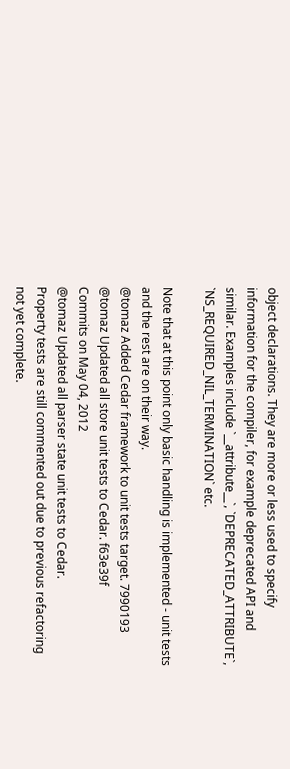object declarations. They are more or less used to specify information for the compiler, for example deprecated API and similar. Examples include `__attribute__`, `DEPRECATED_ATTRIBUTE`, `NS_REQUIRED_NIL_TERMINATION` etc.

Note that at this point only basic handling is implemented - unit tests and the rest are on their way.
@tomaz Added Cedar framework to unit tests target. 7990193
@tomaz Updated all store unit tests to Cedar. f63e39f
Commits on May 04, 2012
@tomaz Updated all parser state unit tests to Cedar.
Property tests are still commented out due to previous refactoring not yet complete.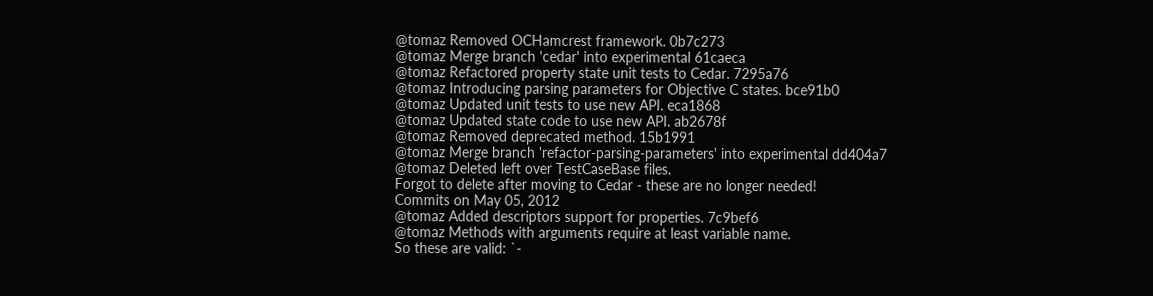@tomaz Removed OCHamcrest framework. 0b7c273
@tomaz Merge branch 'cedar' into experimental 61caeca
@tomaz Refactored property state unit tests to Cedar. 7295a76
@tomaz Introducing parsing parameters for Objective C states. bce91b0
@tomaz Updated unit tests to use new API. eca1868
@tomaz Updated state code to use new API. ab2678f
@tomaz Removed deprecated method. 15b1991
@tomaz Merge branch 'refactor-parsing-parameters' into experimental dd404a7
@tomaz Deleted left over TestCaseBase files.
Forgot to delete after moving to Cedar - these are no longer needed!
Commits on May 05, 2012
@tomaz Added descriptors support for properties. 7c9bef6
@tomaz Methods with arguments require at least variable name.
So these are valid: `-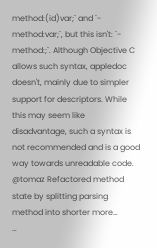method:(id)var;` and `- method:var;`, but this isn't: `- method:;`. Although Objective C allows such syntax, appledoc doesn't, mainly due to simpler support for descriptors. While this may seem like disadvantage, such a syntax is not recommended and is a good way towards unreadable code.
@tomaz Refactored method state by splitting parsing method into shorter more…
…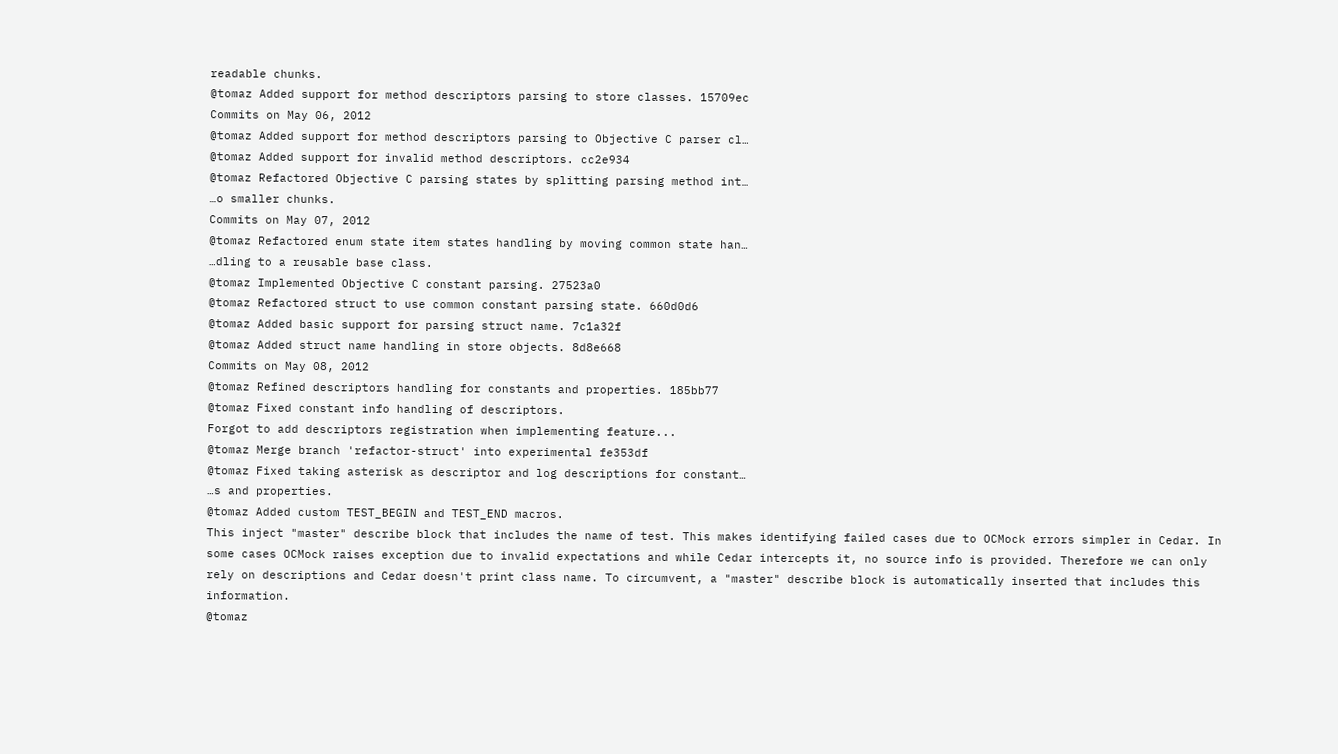readable chunks.
@tomaz Added support for method descriptors parsing to store classes. 15709ec
Commits on May 06, 2012
@tomaz Added support for method descriptors parsing to Objective C parser cl…
@tomaz Added support for invalid method descriptors. cc2e934
@tomaz Refactored Objective C parsing states by splitting parsing method int…
…o smaller chunks.
Commits on May 07, 2012
@tomaz Refactored enum state item states handling by moving common state han…
…dling to a reusable base class.
@tomaz Implemented Objective C constant parsing. 27523a0
@tomaz Refactored struct to use common constant parsing state. 660d0d6
@tomaz Added basic support for parsing struct name. 7c1a32f
@tomaz Added struct name handling in store objects. 8d8e668
Commits on May 08, 2012
@tomaz Refined descriptors handling for constants and properties. 185bb77
@tomaz Fixed constant info handling of descriptors.
Forgot to add descriptors registration when implementing feature...
@tomaz Merge branch 'refactor-struct' into experimental fe353df
@tomaz Fixed taking asterisk as descriptor and log descriptions for constant…
…s and properties.
@tomaz Added custom TEST_BEGIN and TEST_END macros.
This inject "master" describe block that includes the name of test. This makes identifying failed cases due to OCMock errors simpler in Cedar. In some cases OCMock raises exception due to invalid expectations and while Cedar intercepts it, no source info is provided. Therefore we can only rely on descriptions and Cedar doesn't print class name. To circumvent, a "master" describe block is automatically inserted that includes this information.
@tomaz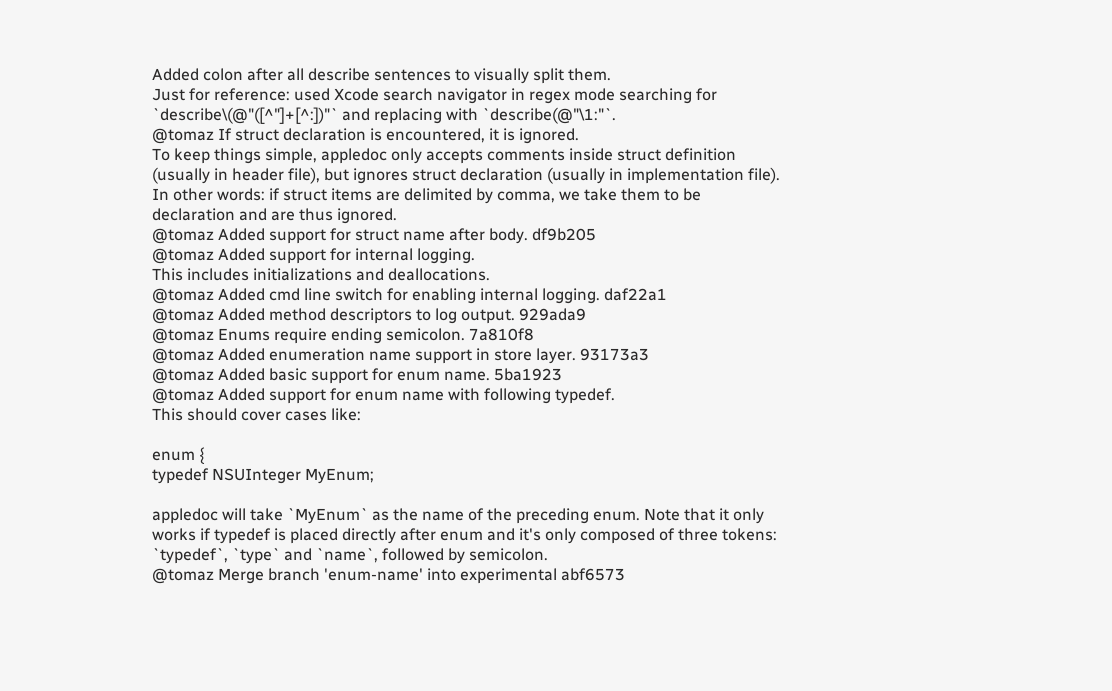Added colon after all describe sentences to visually split them.
Just for reference: used Xcode search navigator in regex mode searching for `describe\(@"([^"]+[^:])"` and replacing with `describe(@"\1:"`.
@tomaz If struct declaration is encountered, it is ignored.
To keep things simple, appledoc only accepts comments inside struct definition (usually in header file), but ignores struct declaration (usually in implementation file). In other words: if struct items are delimited by comma, we take them to be declaration and are thus ignored.
@tomaz Added support for struct name after body. df9b205
@tomaz Added support for internal logging.
This includes initializations and deallocations.
@tomaz Added cmd line switch for enabling internal logging. daf22a1
@tomaz Added method descriptors to log output. 929ada9
@tomaz Enums require ending semicolon. 7a810f8
@tomaz Added enumeration name support in store layer. 93173a3
@tomaz Added basic support for enum name. 5ba1923
@tomaz Added support for enum name with following typedef.
This should cover cases like:

enum {
typedef NSUInteger MyEnum;

appledoc will take `MyEnum` as the name of the preceding enum. Note that it only works if typedef is placed directly after enum and it's only composed of three tokens: `typedef`, `type` and `name`, followed by semicolon.
@tomaz Merge branch 'enum-name' into experimental abf6573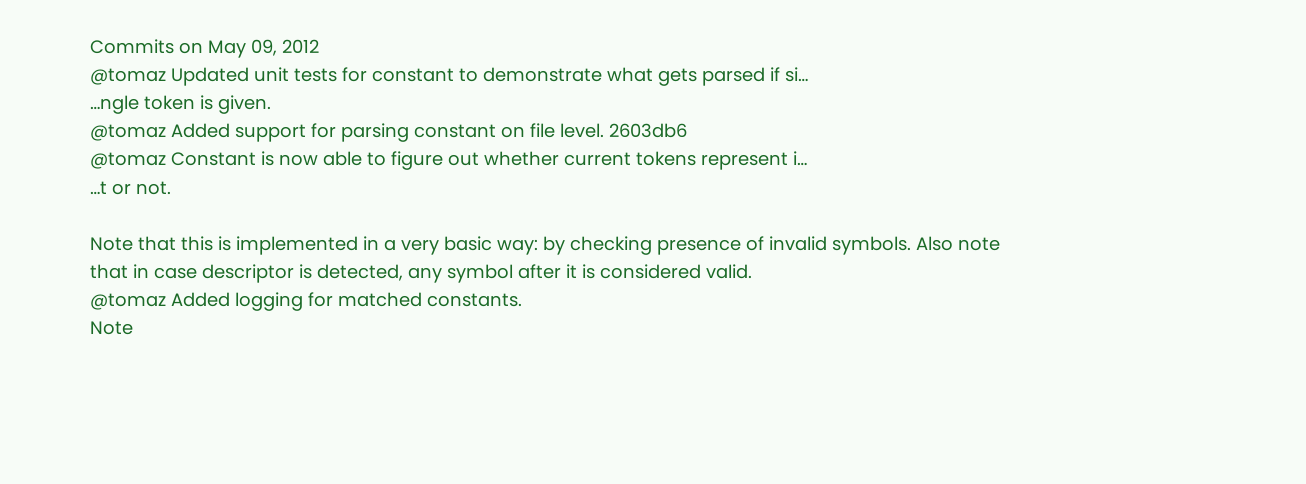Commits on May 09, 2012
@tomaz Updated unit tests for constant to demonstrate what gets parsed if si…
…ngle token is given.
@tomaz Added support for parsing constant on file level. 2603db6
@tomaz Constant is now able to figure out whether current tokens represent i…
…t or not.

Note that this is implemented in a very basic way: by checking presence of invalid symbols. Also note that in case descriptor is detected, any symbol after it is considered valid.
@tomaz Added logging for matched constants.
Note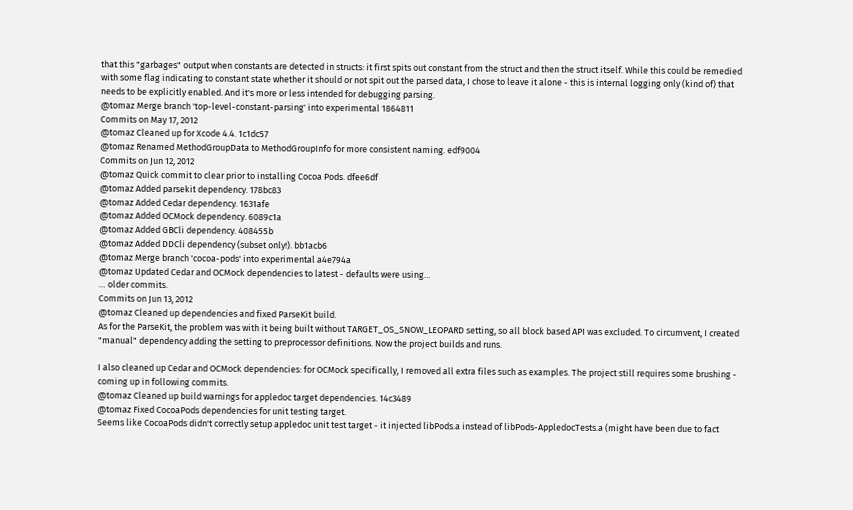that this "garbages" output when constants are detected in structs: it first spits out constant from the struct and then the struct itself. While this could be remedied with some flag indicating to constant state whether it should or not spit out the parsed data, I chose to leave it alone - this is internal logging only (kind of) that needs to be explicitly enabled. And it's more or less intended for debugging parsing.
@tomaz Merge branch 'top-level-constant-parsing' into experimental 1864811
Commits on May 17, 2012
@tomaz Cleaned up for Xcode 4.4. 1c1dc57
@tomaz Renamed MethodGroupData to MethodGroupInfo for more consistent naming. edf9004
Commits on Jun 12, 2012
@tomaz Quick commit to clear prior to installing Cocoa Pods. dfee6df
@tomaz Added parsekit dependency. 178bc83
@tomaz Added Cedar dependency. 1631afe
@tomaz Added OCMock dependency. 6089c1a
@tomaz Added GBCli dependency. 408455b
@tomaz Added DDCli dependency (subset only!). bb1acb6
@tomaz Merge branch 'cocoa-pods' into experimental a4e794a
@tomaz Updated Cedar and OCMock dependencies to latest - defaults were using…
… older commits.
Commits on Jun 13, 2012
@tomaz Cleaned up dependencies and fixed ParseKit build.
As for the ParseKit, the problem was with it being built without TARGET_OS_SNOW_LEOPARD setting, so all block based API was excluded. To circumvent, I created "manual" dependency adding the setting to preprocessor definitions. Now the project builds and runs.

I also cleaned up Cedar and OCMock dependencies: for OCMock specifically, I removed all extra files such as examples. The project still requires some brushing - coming up in following commits.
@tomaz Cleaned up build warnings for appledoc target dependencies. 14c3489
@tomaz Fixed CocoaPods dependencies for unit testing target.
Seems like CocoaPods didn't correctly setup appledoc unit test target - it injected libPods.a instead of libPods-AppledocTests.a (might have been due to fact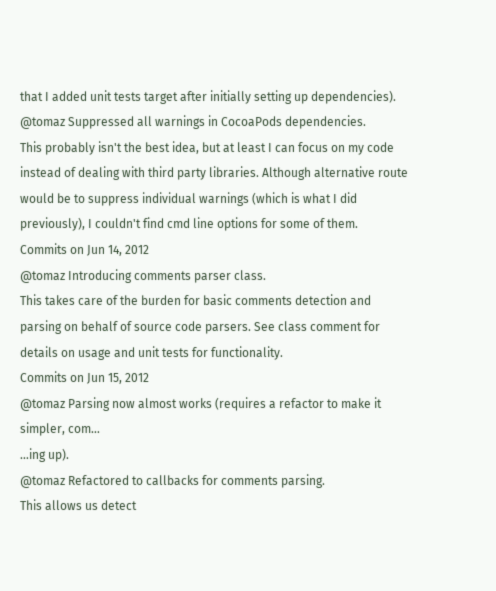that I added unit tests target after initially setting up dependencies).
@tomaz Suppressed all warnings in CocoaPods dependencies.
This probably isn't the best idea, but at least I can focus on my code instead of dealing with third party libraries. Although alternative route would be to suppress individual warnings (which is what I did previously), I couldn't find cmd line options for some of them.
Commits on Jun 14, 2012
@tomaz Introducing comments parser class.
This takes care of the burden for basic comments detection and parsing on behalf of source code parsers. See class comment for details on usage and unit tests for functionality.
Commits on Jun 15, 2012
@tomaz Parsing now almost works (requires a refactor to make it simpler, com…
…ing up).
@tomaz Refactored to callbacks for comments parsing.
This allows us detect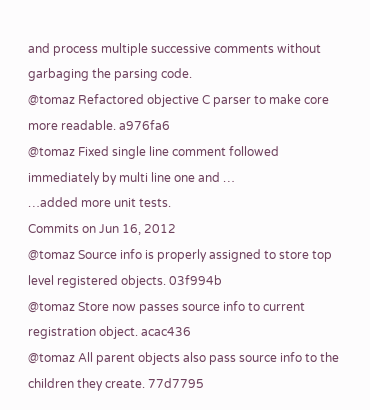and process multiple successive comments without garbaging the parsing code.
@tomaz Refactored objective C parser to make core more readable. a976fa6
@tomaz Fixed single line comment followed immediately by multi line one and …
…added more unit tests.
Commits on Jun 16, 2012
@tomaz Source info is properly assigned to store top level registered objects. 03f994b
@tomaz Store now passes source info to current registration object. acac436
@tomaz All parent objects also pass source info to the children they create. 77d7795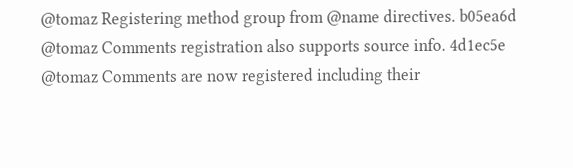@tomaz Registering method group from @name directives. b05ea6d
@tomaz Comments registration also supports source info. 4d1ec5e
@tomaz Comments are now registered including their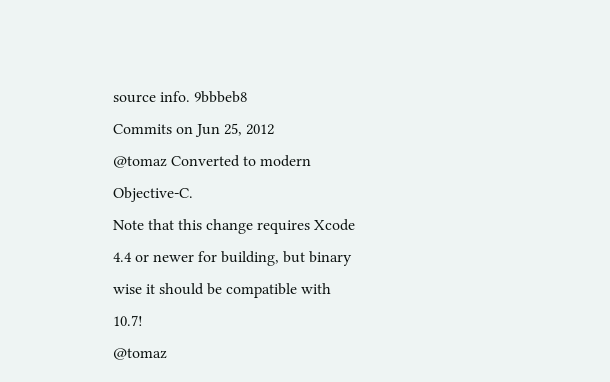source info. 9bbbeb8
Commits on Jun 25, 2012
@tomaz Converted to modern Objective-C.
Note that this change requires Xcode 4.4 or newer for building, but binary wise it should be compatible with 10.7!
@tomaz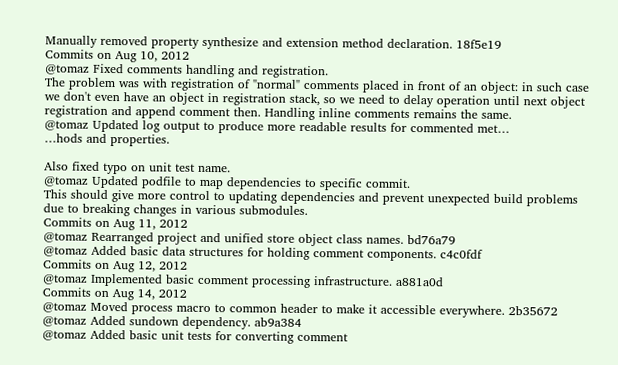Manually removed property synthesize and extension method declaration. 18f5e19
Commits on Aug 10, 2012
@tomaz Fixed comments handling and registration.
The problem was with registration of "normal" comments placed in front of an object: in such case we don't even have an object in registration stack, so we need to delay operation until next object registration and append comment then. Handling inline comments remains the same.
@tomaz Updated log output to produce more readable results for commented met…
…hods and properties.

Also fixed typo on unit test name.
@tomaz Updated podfile to map dependencies to specific commit.
This should give more control to updating dependencies and prevent unexpected build problems due to breaking changes in various submodules.
Commits on Aug 11, 2012
@tomaz Rearranged project and unified store object class names. bd76a79
@tomaz Added basic data structures for holding comment components. c4c0fdf
Commits on Aug 12, 2012
@tomaz Implemented basic comment processing infrastructure. a881a0d
Commits on Aug 14, 2012
@tomaz Moved process macro to common header to make it accessible everywhere. 2b35672
@tomaz Added sundown dependency. ab9a384
@tomaz Added basic unit tests for converting comment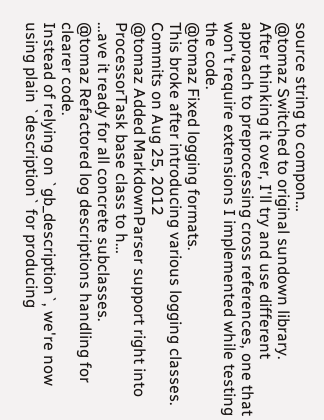source string to compon…
@tomaz Switched to original sundown library.
After thinking it over, I'll try and use different approach to preprocessing cross references, one that won't require extensions I implemented while testing the code.
@tomaz Fixed logging formats.
This broke after introducing various logging classes.
Commits on Aug 25, 2012
@tomaz Added MarkdownParser support right into ProcessorTask base class to h…
…ave it ready for all concrete subclasses.
@tomaz Refactored log descriptions handling for clearer code.
Instead of relying on `gb_description`, we're now using plain `description` for producing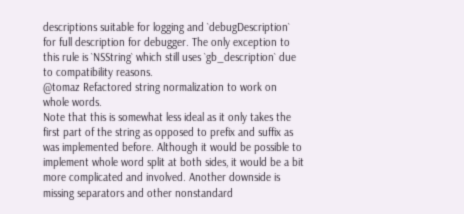descriptions suitable for logging and `debugDescription` for full description for debugger. The only exception to this rule is `NSString` which still uses `gb_description` due to compatibility reasons.
@tomaz Refactored string normalization to work on whole words.
Note that this is somewhat less ideal as it only takes the first part of the string as opposed to prefix and suffix as was implemented before. Although it would be possible to implement whole word split at both sides, it would be a bit more complicated and involved. Another downside is missing separators and other nonstandard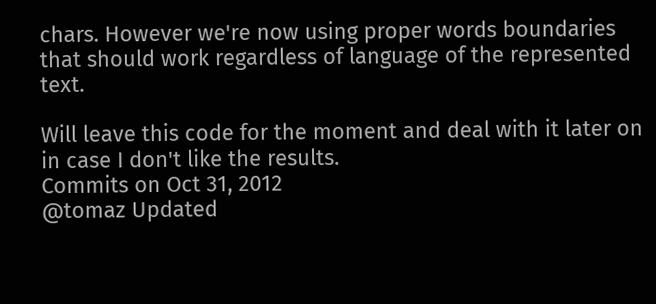chars. However we're now using proper words boundaries that should work regardless of language of the represented text.

Will leave this code for the moment and deal with it later on in case I don't like the results.
Commits on Oct 31, 2012
@tomaz Updated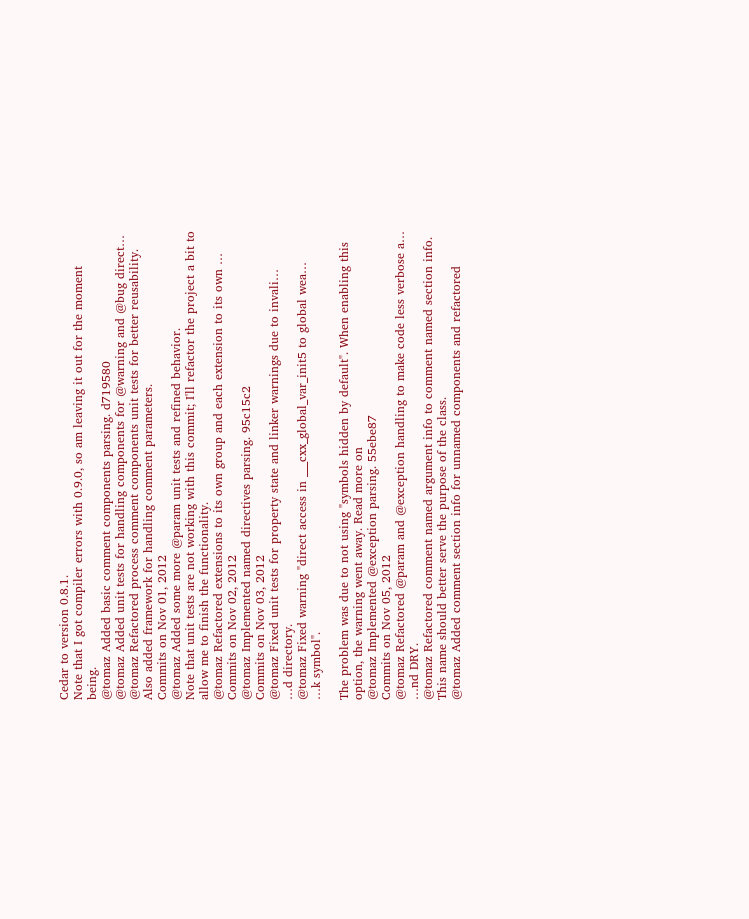Cedar to version 0.8.1.
Note that I got compiler errors with 0.9.0, so am leaving it out for the moment being.
@tomaz Added basic comment components parsing. d719580
@tomaz Added unit tests for handling components for @warning and @bug direct…
@tomaz Refactored process comment components unit tests for better reusability.
Also added framework for handling comment parameters.
Commits on Nov 01, 2012
@tomaz Added some more @param unit tests and refined behavior.
Note that unit tests are not working with this commit; I'll refactor the project a bit to allow me to finish the functionality.
@tomaz Refactored extensions to its own group and each extension to its own …
Commits on Nov 02, 2012
@tomaz Implemented named directives parsing. 95c15c2
Commits on Nov 03, 2012
@tomaz Fixed unit tests for property state and linker warnings due to invali…
…d directory.
@tomaz Fixed warning "direct access in ___cxx_global_var_init5 to global wea…
…k symbol".

The problem was due to not using "symbols hidden by default". When enabling this option, the warning went away. Read more on
@tomaz Implemented @exception parsing. 55ebe87
Commits on Nov 05, 2012
@tomaz Refactored @param and @exception handling to make code less verbose a…
…nd DRY.
@tomaz Refactored comment named argument info to comment named section info.
This name should better serve the purpose of the class.
@tomaz Added comment section info for unnamed components and refactored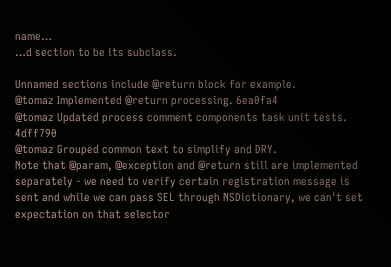name…
…d section to be its subclass.

Unnamed sections include @return block for example.
@tomaz Implemented @return processing. 6ea0fa4
@tomaz Updated process comment components task unit tests. 4dff790
@tomaz Grouped common text to simplify and DRY.
Note that @param, @exception and @return still are implemented separately - we need to verify certain registration message is sent and while we can pass SEL through NSDictionary, we can't set expectation on that selector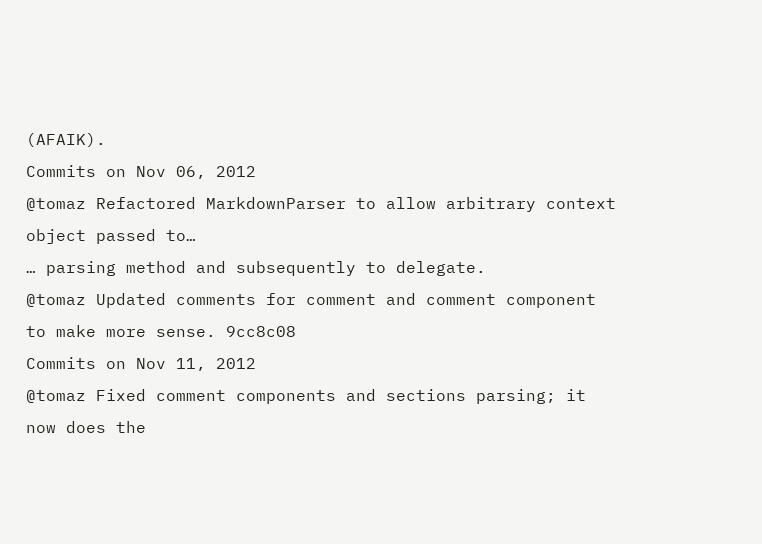(AFAIK).
Commits on Nov 06, 2012
@tomaz Refactored MarkdownParser to allow arbitrary context object passed to…
… parsing method and subsequently to delegate.
@tomaz Updated comments for comment and comment component to make more sense. 9cc8c08
Commits on Nov 11, 2012
@tomaz Fixed comment components and sections parsing; it now does the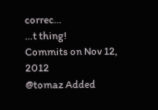correc…
…t thing!
Commits on Nov 12, 2012
@tomaz Added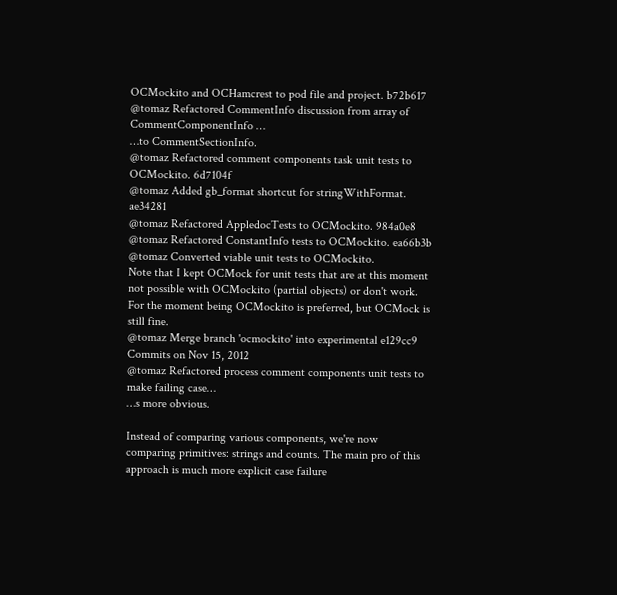OCMockito and OCHamcrest to pod file and project. b72b617
@tomaz Refactored CommentInfo discussion from array of CommentComponentInfo …
…to CommentSectionInfo.
@tomaz Refactored comment components task unit tests to OCMockito. 6d7104f
@tomaz Added gb_format shortcut for stringWithFormat. ae34281
@tomaz Refactored AppledocTests to OCMockito. 984a0e8
@tomaz Refactored ConstantInfo tests to OCMockito. ea66b3b
@tomaz Converted viable unit tests to OCMockito.
Note that I kept OCMock for unit tests that are at this moment not possible with OCMockito (partial objects) or don't work. For the moment being OCMockito is preferred, but OCMock is still fine.
@tomaz Merge branch 'ocmockito' into experimental e129cc9
Commits on Nov 15, 2012
@tomaz Refactored process comment components unit tests to make failing case…
…s more obvious.

Instead of comparing various components, we're now comparing primitives: strings and counts. The main pro of this approach is much more explicit case failure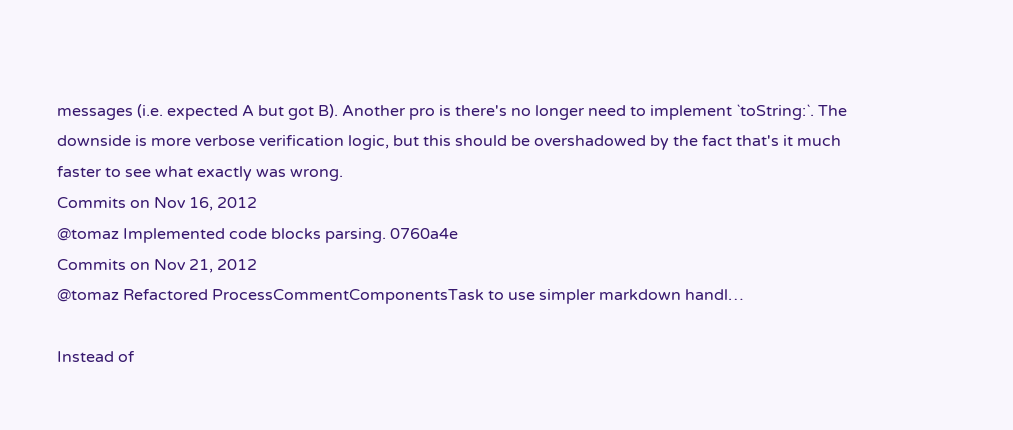messages (i.e. expected A but got B). Another pro is there's no longer need to implement `toString:`. The downside is more verbose verification logic, but this should be overshadowed by the fact that's it much faster to see what exactly was wrong.
Commits on Nov 16, 2012
@tomaz Implemented code blocks parsing. 0760a4e
Commits on Nov 21, 2012
@tomaz Refactored ProcessCommentComponentsTask to use simpler markdown handl…

Instead of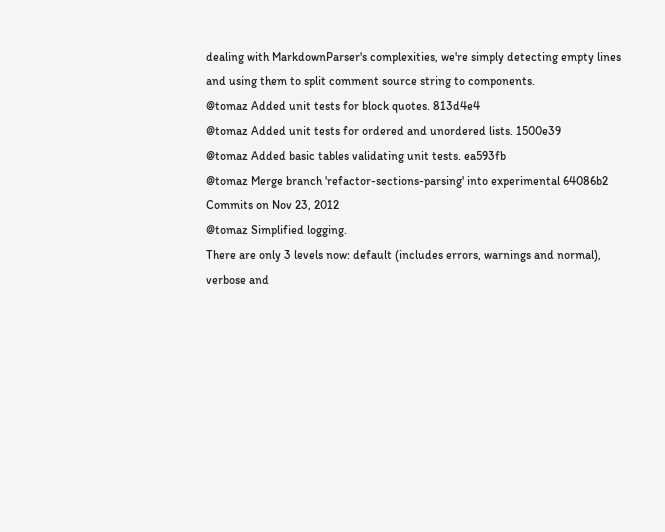dealing with MarkdownParser's complexities, we're simply detecting empty lines and using them to split comment source string to components.
@tomaz Added unit tests for block quotes. 813d4e4
@tomaz Added unit tests for ordered and unordered lists. 1500e39
@tomaz Added basic tables validating unit tests. ea593fb
@tomaz Merge branch 'refactor-sections-parsing' into experimental 64086b2
Commits on Nov 23, 2012
@tomaz Simplified logging.
There are only 3 levels now: default (includes errors, warnings and normal), verbose and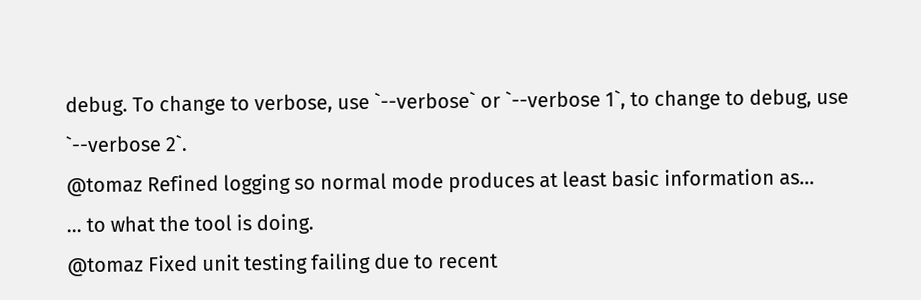debug. To change to verbose, use `--verbose` or `--verbose 1`, to change to debug, use `--verbose 2`.
@tomaz Refined logging so normal mode produces at least basic information as…
… to what the tool is doing.
@tomaz Fixed unit testing failing due to recent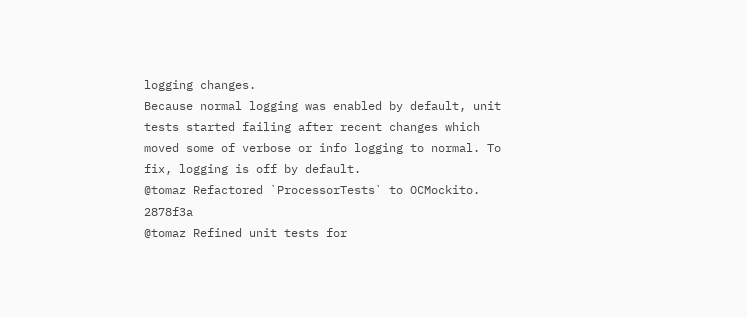logging changes.
Because normal logging was enabled by default, unit tests started failing after recent changes which moved some of verbose or info logging to normal. To fix, logging is off by default.
@tomaz Refactored `ProcessorTests` to OCMockito. 2878f3a
@tomaz Refined unit tests for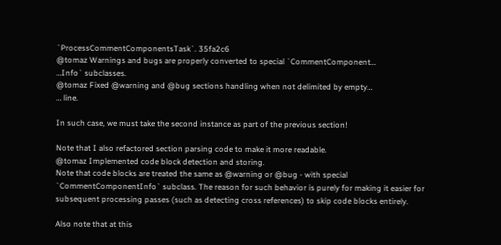`ProcessCommentComponentsTask`. 35fa2c6
@tomaz Warnings and bugs are properly converted to special `CommentComponent…
…Info` subclasses.
@tomaz Fixed @warning and @bug sections handling when not delimited by empty…
… line.

In such case, we must take the second instance as part of the previous section!

Note that I also refactored section parsing code to make it more readable.
@tomaz Implemented code block detection and storing.
Note that code blocks are treated the same as @warning or @bug - with special `CommentComponentInfo` subclass. The reason for such behavior is purely for making it easier for subsequent processing passes (such as detecting cross references) to skip code blocks entirely.

Also note that at this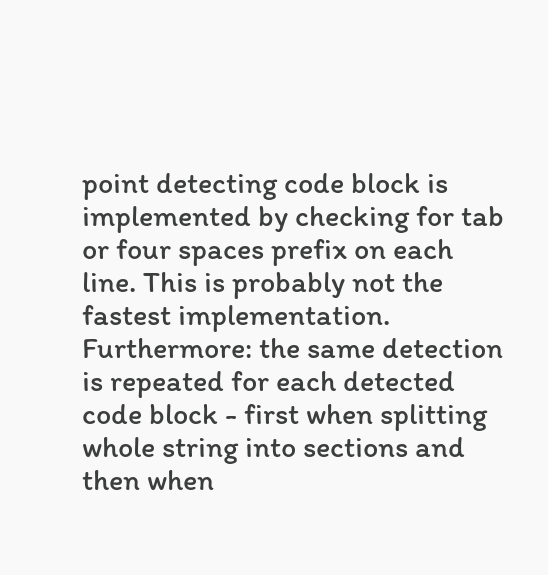point detecting code block is implemented by checking for tab or four spaces prefix on each line. This is probably not the fastest implementation. Furthermore: the same detection is repeated for each detected code block - first when splitting whole string into sections and then when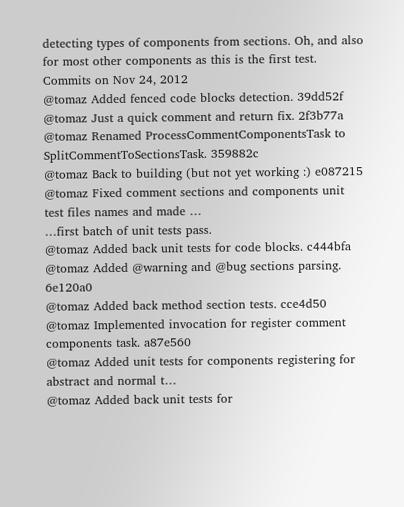detecting types of components from sections. Oh, and also for most other components as this is the first test.
Commits on Nov 24, 2012
@tomaz Added fenced code blocks detection. 39dd52f
@tomaz Just a quick comment and return fix. 2f3b77a
@tomaz Renamed ProcessCommentComponentsTask to SplitCommentToSectionsTask. 359882c
@tomaz Back to building (but not yet working :) e087215
@tomaz Fixed comment sections and components unit test files names and made …
…first batch of unit tests pass.
@tomaz Added back unit tests for code blocks. c444bfa
@tomaz Added @warning and @bug sections parsing. 6e120a0
@tomaz Added back method section tests. cce4d50
@tomaz Implemented invocation for register comment components task. a87e560
@tomaz Added unit tests for components registering for abstract and normal t…
@tomaz Added back unit tests for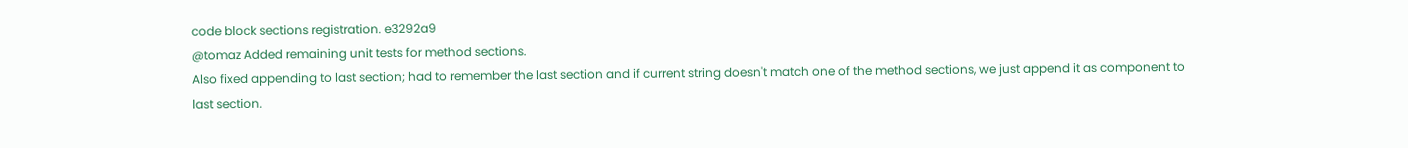code block sections registration. e3292a9
@tomaz Added remaining unit tests for method sections.
Also fixed appending to last section; had to remember the last section and if current string doesn't match one of the method sections, we just append it as component to last section.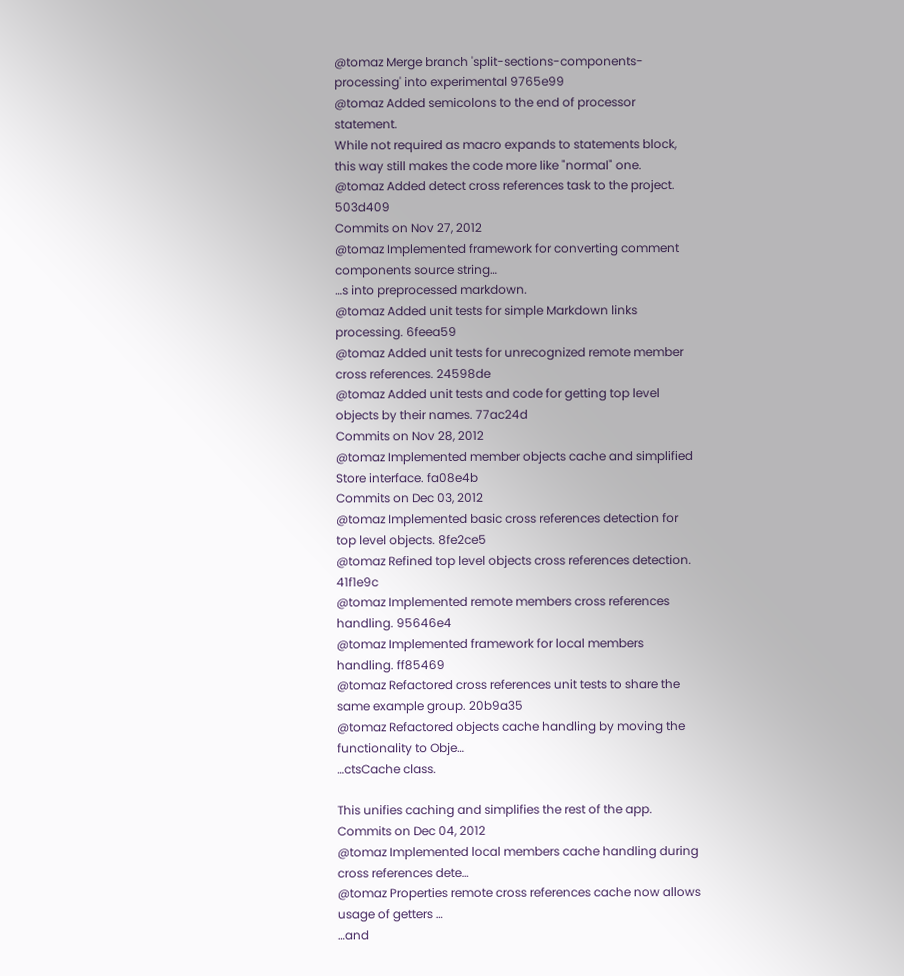@tomaz Merge branch 'split-sections-components-processing' into experimental 9765e99
@tomaz Added semicolons to the end of processor statement.
While not required as macro expands to statements block, this way still makes the code more like "normal" one.
@tomaz Added detect cross references task to the project. 503d409
Commits on Nov 27, 2012
@tomaz Implemented framework for converting comment components source string…
…s into preprocessed markdown.
@tomaz Added unit tests for simple Markdown links processing. 6feea59
@tomaz Added unit tests for unrecognized remote member cross references. 24598de
@tomaz Added unit tests and code for getting top level objects by their names. 77ac24d
Commits on Nov 28, 2012
@tomaz Implemented member objects cache and simplified Store interface. fa08e4b
Commits on Dec 03, 2012
@tomaz Implemented basic cross references detection for top level objects. 8fe2ce5
@tomaz Refined top level objects cross references detection. 41f1e9c
@tomaz Implemented remote members cross references handling. 95646e4
@tomaz Implemented framework for local members handling. ff85469
@tomaz Refactored cross references unit tests to share the same example group. 20b9a35
@tomaz Refactored objects cache handling by moving the functionality to Obje…
…ctsCache class.

This unifies caching and simplifies the rest of the app.
Commits on Dec 04, 2012
@tomaz Implemented local members cache handling during cross references dete…
@tomaz Properties remote cross references cache now allows usage of getters …
…and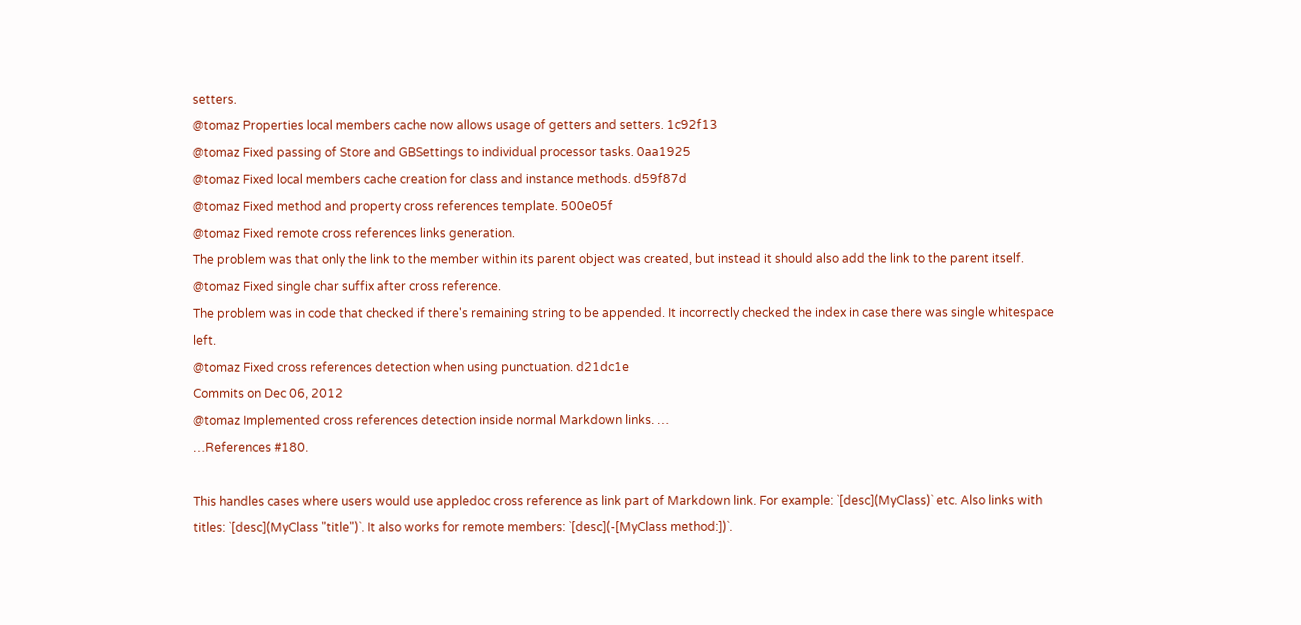setters.
@tomaz Properties local members cache now allows usage of getters and setters. 1c92f13
@tomaz Fixed passing of Store and GBSettings to individual processor tasks. 0aa1925
@tomaz Fixed local members cache creation for class and instance methods. d59f87d
@tomaz Fixed method and property cross references template. 500e05f
@tomaz Fixed remote cross references links generation.
The problem was that only the link to the member within its parent object was created, but instead it should also add the link to the parent itself.
@tomaz Fixed single char suffix after cross reference.
The problem was in code that checked if there's remaining string to be appended. It incorrectly checked the index in case there was single whitespace left.
@tomaz Fixed cross references detection when using punctuation. d21dc1e
Commits on Dec 06, 2012
@tomaz Implemented cross references detection inside normal Markdown links. …
…References #180.

This handles cases where users would use appledoc cross reference as link part of Markdown link. For example: `[desc](MyClass)` etc. Also links with titles: `[desc](MyClass "title")`. It also works for remote members: `[desc](-[MyClass method:])`.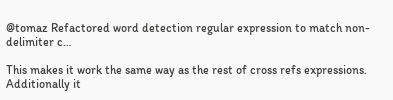@tomaz Refactored word detection regular expression to match non-delimiter c…

This makes it work the same way as the rest of cross refs expressions. Additionally it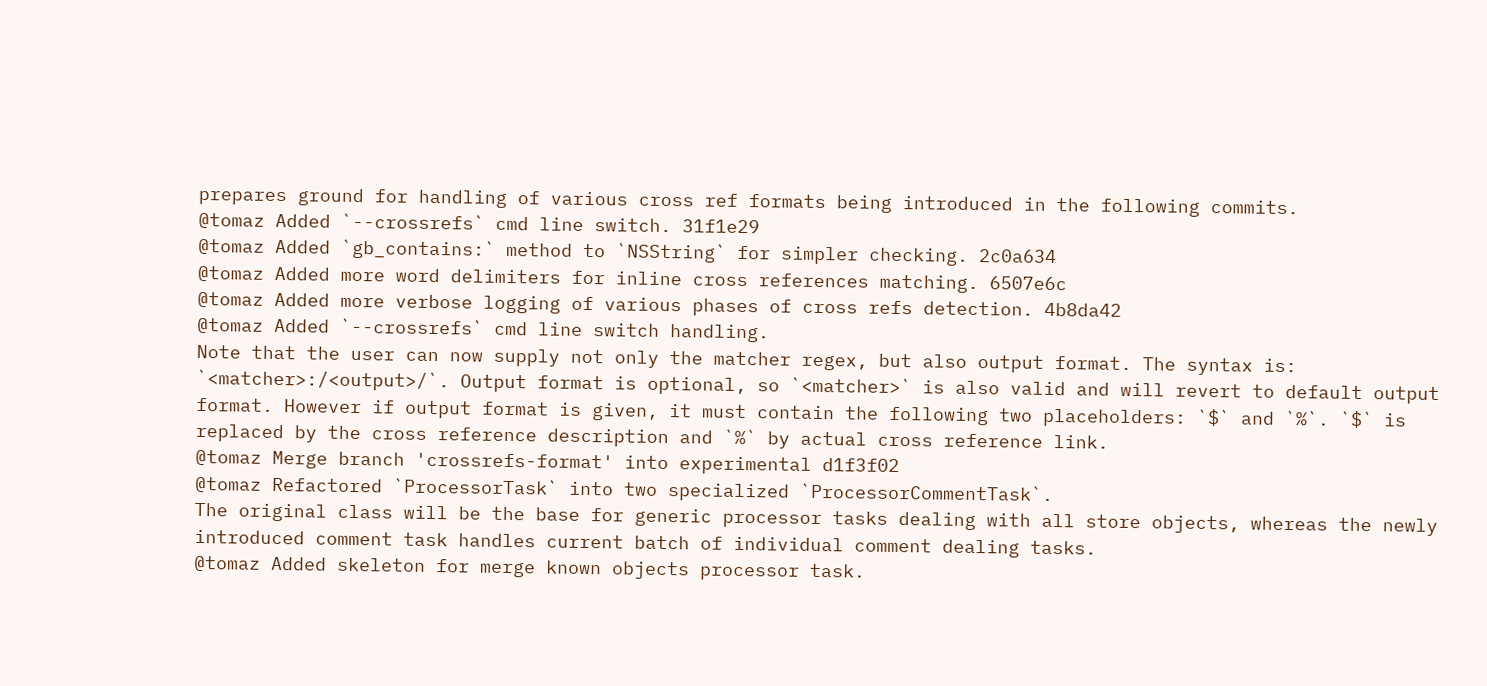prepares ground for handling of various cross ref formats being introduced in the following commits.
@tomaz Added `--crossrefs` cmd line switch. 31f1e29
@tomaz Added `gb_contains:` method to `NSString` for simpler checking. 2c0a634
@tomaz Added more word delimiters for inline cross references matching. 6507e6c
@tomaz Added more verbose logging of various phases of cross refs detection. 4b8da42
@tomaz Added `--crossrefs` cmd line switch handling.
Note that the user can now supply not only the matcher regex, but also output format. The syntax is: `<matcher>:/<output>/`. Output format is optional, so `<matcher>` is also valid and will revert to default output format. However if output format is given, it must contain the following two placeholders: `$` and `%`. `$` is replaced by the cross reference description and `%` by actual cross reference link.
@tomaz Merge branch 'crossrefs-format' into experimental d1f3f02
@tomaz Refactored `ProcessorTask` into two specialized `ProcessorCommentTask`.
The original class will be the base for generic processor tasks dealing with all store objects, whereas the newly introduced comment task handles current batch of individual comment dealing tasks.
@tomaz Added skeleton for merge known objects processor task.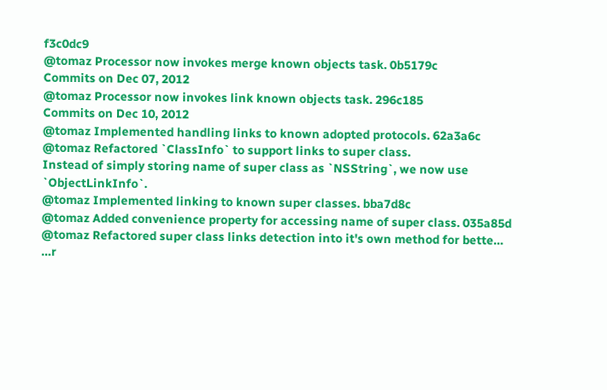f3c0dc9
@tomaz Processor now invokes merge known objects task. 0b5179c
Commits on Dec 07, 2012
@tomaz Processor now invokes link known objects task. 296c185
Commits on Dec 10, 2012
@tomaz Implemented handling links to known adopted protocols. 62a3a6c
@tomaz Refactored `ClassInfo` to support links to super class.
Instead of simply storing name of super class as `NSString`, we now use `ObjectLinkInfo`.
@tomaz Implemented linking to known super classes. bba7d8c
@tomaz Added convenience property for accessing name of super class. 035a85d
@tomaz Refactored super class links detection into it's own method for bette…
…r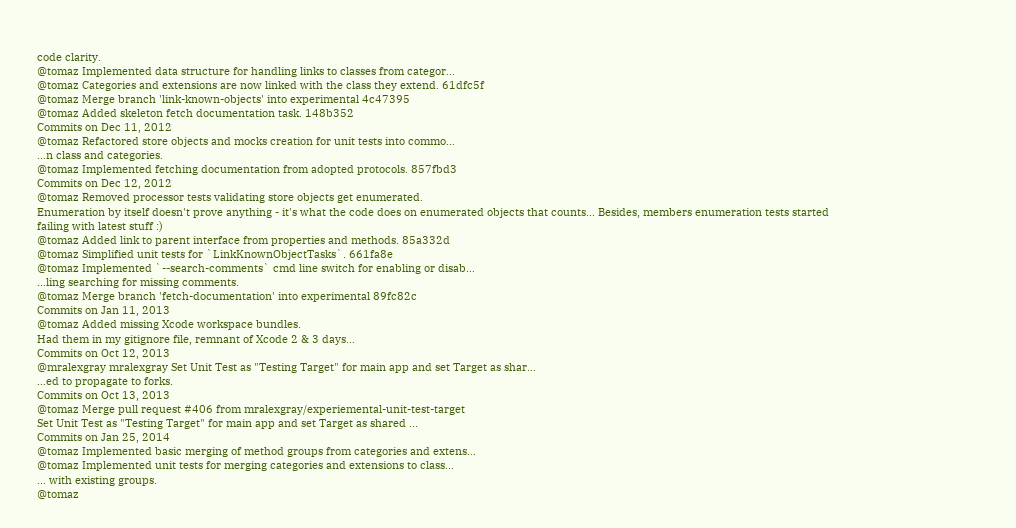code clarity.
@tomaz Implemented data structure for handling links to classes from categor…
@tomaz Categories and extensions are now linked with the class they extend. 61dfc5f
@tomaz Merge branch 'link-known-objects' into experimental 4c47395
@tomaz Added skeleton fetch documentation task. 148b352
Commits on Dec 11, 2012
@tomaz Refactored store objects and mocks creation for unit tests into commo…
…n class and categories.
@tomaz Implemented fetching documentation from adopted protocols. 857fbd3
Commits on Dec 12, 2012
@tomaz Removed processor tests validating store objects get enumerated.
Enumeration by itself doesn't prove anything - it's what the code does on enumerated objects that counts... Besides, members enumeration tests started failing with latest stuff :)
@tomaz Added link to parent interface from properties and methods. 85a332d
@tomaz Simplified unit tests for `LinkKnownObjectTasks`. 661fa8e
@tomaz Implemented `--search-comments` cmd line switch for enabling or disab…
…ling searching for missing comments.
@tomaz Merge branch 'fetch-documentation' into experimental 89fc82c
Commits on Jan 11, 2013
@tomaz Added missing Xcode workspace bundles.
Had them in my gitignore file, remnant of Xcode 2 & 3 days...
Commits on Oct 12, 2013
@mralexgray mralexgray Set Unit Test as "Testing Target" for main app and set Target as shar…
…ed to propagate to forks.
Commits on Oct 13, 2013
@tomaz Merge pull request #406 from mralexgray/experiemental-unit-test-target
Set Unit Test as "Testing Target" for main app and set Target as shared ...
Commits on Jan 25, 2014
@tomaz Implemented basic merging of method groups from categories and extens…
@tomaz Implemented unit tests for merging categories and extensions to class…
… with existing groups.
@tomaz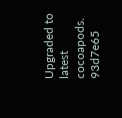Upgraded to latest cocoapods. 93d7e65